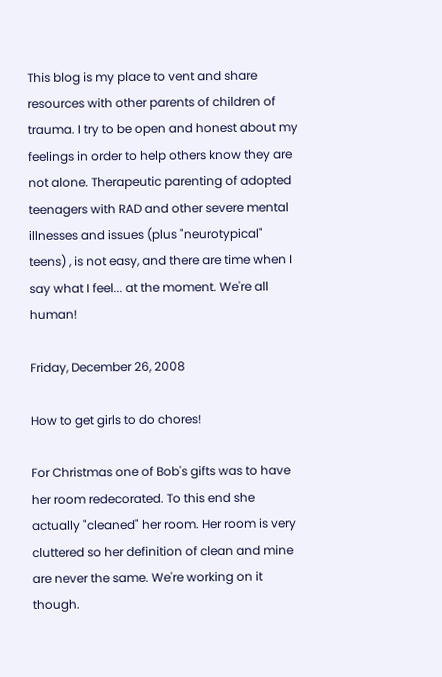This blog is my place to vent and share resources with other parents of children of trauma. I try to be open and honest about my feelings in order to help others know they are not alone. Therapeutic parenting of adopted teenagers with RAD and other severe mental illnesses and issues (plus "neurotypical" teens) , is not easy, and there are time when I say what I feel... at the moment. We're all human!

Friday, December 26, 2008

How to get girls to do chores!

For Christmas one of Bob's gifts was to have her room redecorated. To this end she actually "cleaned" her room. Her room is very cluttered so her definition of clean and mine are never the same. We're working on it though.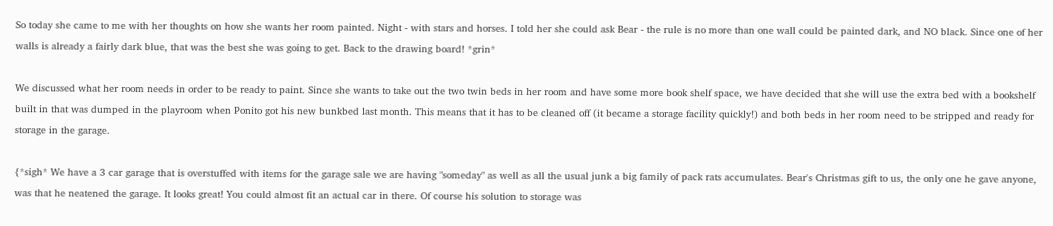So today she came to me with her thoughts on how she wants her room painted. Night - with stars and horses. I told her she could ask Bear - the rule is no more than one wall could be painted dark, and NO black. Since one of her walls is already a fairly dark blue, that was the best she was going to get. Back to the drawing board! *grin*

We discussed what her room needs in order to be ready to paint. Since she wants to take out the two twin beds in her room and have some more book shelf space, we have decided that she will use the extra bed with a bookshelf built in that was dumped in the playroom when Ponito got his new bunkbed last month. This means that it has to be cleaned off (it became a storage facility quickly!) and both beds in her room need to be stripped and ready for storage in the garage.

{*sigh* We have a 3 car garage that is overstuffed with items for the garage sale we are having "someday" as well as all the usual junk a big family of pack rats accumulates. Bear's Christmas gift to us, the only one he gave anyone, was that he neatened the garage. It looks great! You could almost fit an actual car in there. Of course his solution to storage was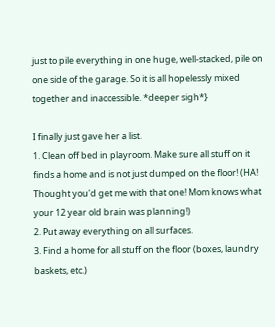just to pile everything in one huge, well-stacked, pile on one side of the garage. So it is all hopelessly mixed together and inaccessible. *deeper sigh*}

I finally just gave her a list.
1. Clean off bed in playroom. Make sure all stuff on it finds a home and is not just dumped on the floor! (HA! Thought you'd get me with that one! Mom knows what your 12 year old brain was planning!)
2. Put away everything on all surfaces.
3. Find a home for all stuff on the floor (boxes, laundry baskets, etc.)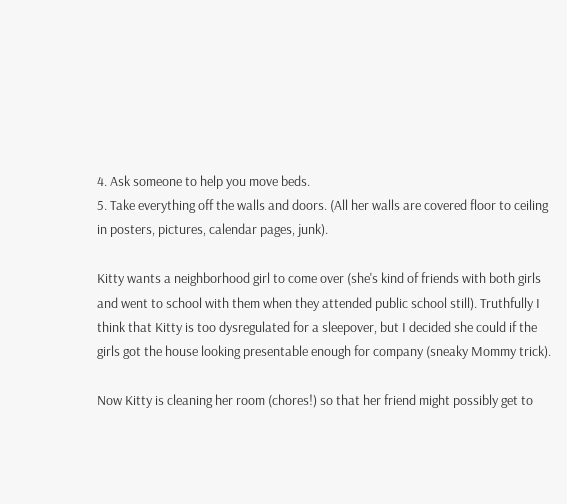4. Ask someone to help you move beds.
5. Take everything off the walls and doors. (All her walls are covered floor to ceiling in posters, pictures, calendar pages, junk).

Kitty wants a neighborhood girl to come over (she's kind of friends with both girls and went to school with them when they attended public school still). Truthfully I think that Kitty is too dysregulated for a sleepover, but I decided she could if the girls got the house looking presentable enough for company (sneaky Mommy trick).

Now Kitty is cleaning her room (chores!) so that her friend might possibly get to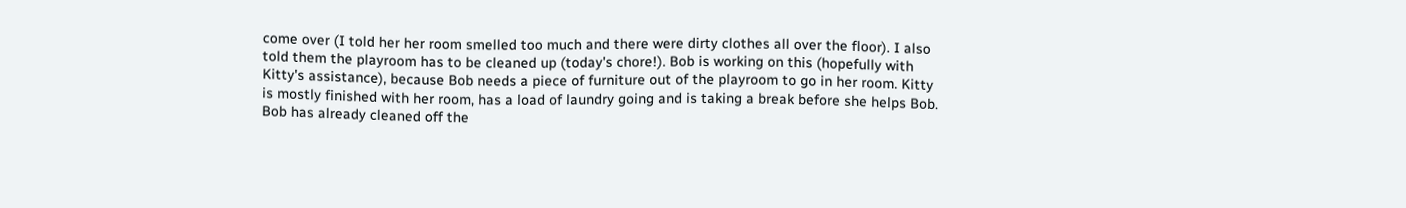come over (I told her her room smelled too much and there were dirty clothes all over the floor). I also told them the playroom has to be cleaned up (today's chore!). Bob is working on this (hopefully with Kitty's assistance), because Bob needs a piece of furniture out of the playroom to go in her room. Kitty is mostly finished with her room, has a load of laundry going and is taking a break before she helps Bob. Bob has already cleaned off the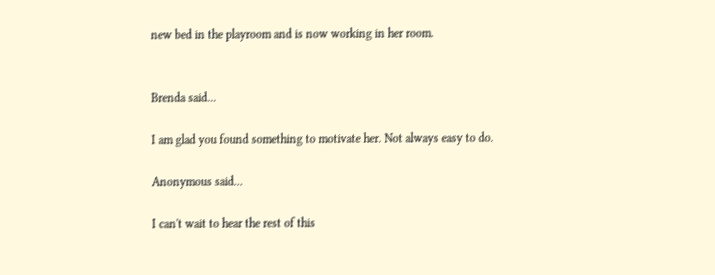new bed in the playroom and is now working in her room.


Brenda said...

I am glad you found something to motivate her. Not always easy to do.

Anonymous said...

I can't wait to hear the rest of this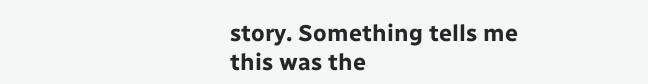story. Something tells me this was the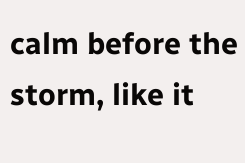calm before the storm, like it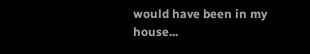would have been in my house...